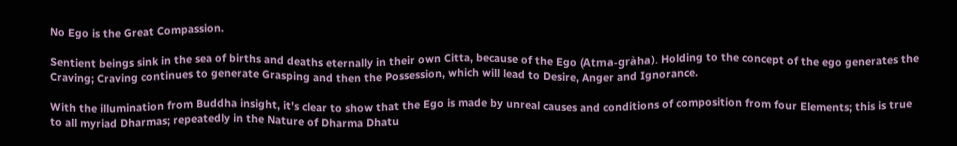No Ego is the Great Compassion.

Sentient beings sink in the sea of births and deaths eternally in their own Citta, because of the Ego (Atma-gràha). Holding to the concept of the ego generates the Craving; Craving continues to generate Grasping and then the Possession, which will lead to Desire, Anger and Ignorance.

With the illumination from Buddha insight, it’s clear to show that the Ego is made by unreal causes and conditions of composition from four Elements; this is true to all myriad Dharmas; repeatedly in the Nature of Dharma Dhatu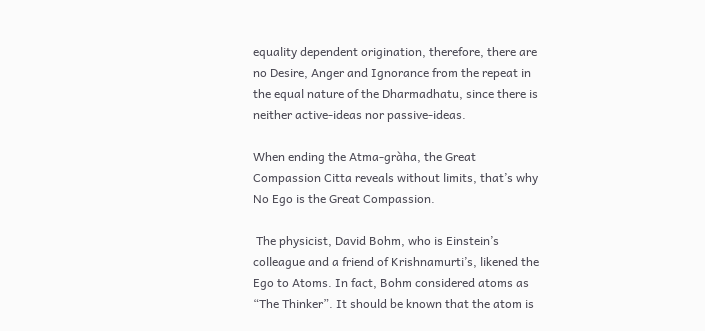equality dependent origination, therefore, there are no Desire, Anger and Ignorance from the repeat in the equal nature of the Dharmadhatu, since there is neither active-ideas nor passive-ideas.

When ending the Atma-gràha, the Great Compassion Citta reveals without limits, that’s why No Ego is the Great Compassion.

 The physicist, David Bohm, who is Einstein’s colleague and a friend of Krishnamurti’s, likened the Ego to Atoms. In fact, Bohm considered atoms as “The Thinker”. It should be known that the atom is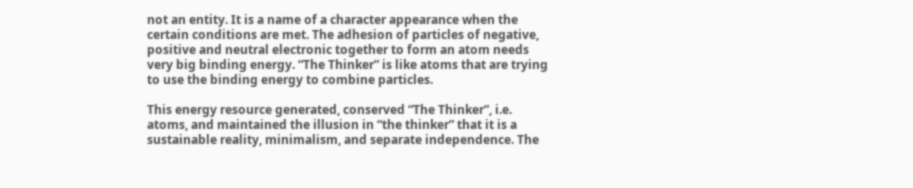not an entity. It is a name of a character appearance when the certain conditions are met. The adhesion of particles of negative, positive and neutral electronic together to form an atom needs very big binding energy. “The Thinker” is like atoms that are trying to use the binding energy to combine particles.

This energy resource generated, conserved “The Thinker”, i.e. atoms, and maintained the illusion in “the thinker” that it is a sustainable reality, minimalism, and separate independence. The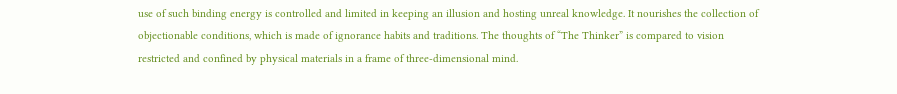use of such binding energy is controlled and limited in keeping an illusion and hosting unreal knowledge. It nourishes the collection of objectionable conditions, which is made of ignorance habits and traditions. The thoughts of “The Thinker” is compared to vision restricted and confined by physical materials in a frame of three-dimensional mind.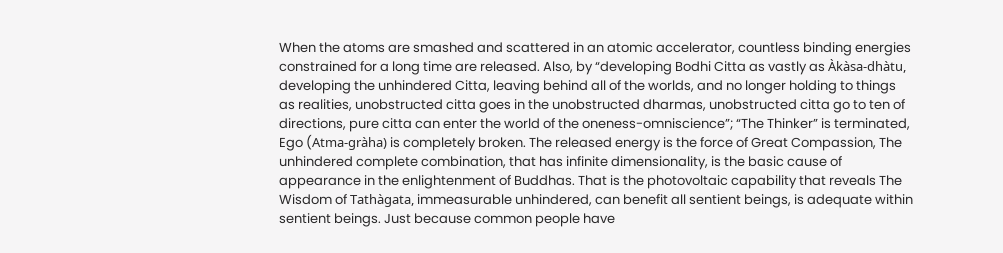When the atoms are smashed and scattered in an atomic accelerator, countless binding energies constrained for a long time are released. Also, by “developing Bodhi Citta as vastly as Àkàsa-dhàtu, developing the unhindered Citta, leaving behind all of the worlds, and no longer holding to things as realities, unobstructed citta goes in the unobstructed dharmas, unobstructed citta go to ten of directions, pure citta can enter the world of the oneness-omniscience”; “The Thinker” is terminated, Ego (Atma-gràha) is completely broken. The released energy is the force of Great Compassion, The unhindered complete combination, that has infinite dimensionality, is the basic cause of appearance in the enlightenment of Buddhas. That is the photovoltaic capability that reveals The Wisdom of Tathàgata, immeasurable unhindered, can benefit all sentient beings, is adequate within sentient beings. Just because common people have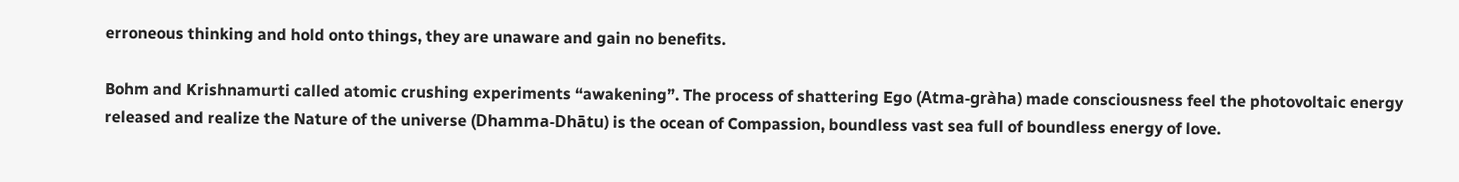erroneous thinking and hold onto things, they are unaware and gain no benefits.

Bohm and Krishnamurti called atomic crushing experiments “awakening”. The process of shattering Ego (Atma-gràha) made consciousness feel the photovoltaic energy released and realize the Nature of the universe (Dhamma-Dhātu) is the ocean of Compassion, boundless vast sea full of boundless energy of love.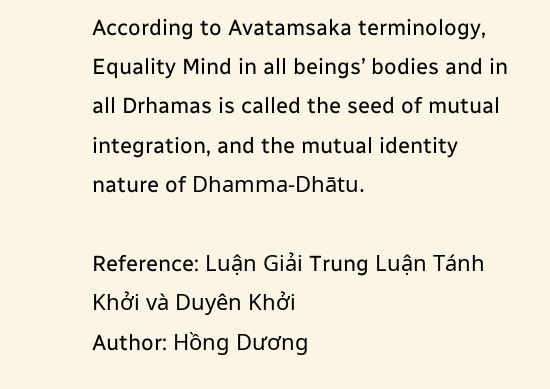According to Avatamsaka terminology, Equality Mind in all beings’ bodies and in all Drhamas is called the seed of mutual integration, and the mutual identity nature of Dhamma-Dhātu.

Reference: Luận Giải Trung Luận Tánh Khởi và Duyên Khởi
Author: Hồng Dương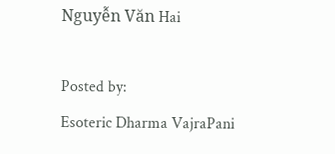Nguyễn Văn Hai

Posted by:
Esoteric Dharma VajraPani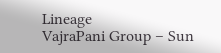Lineage
VajraPani Group – Sun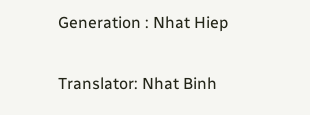Generation : Nhat Hiep

Translator: Nhat Binh